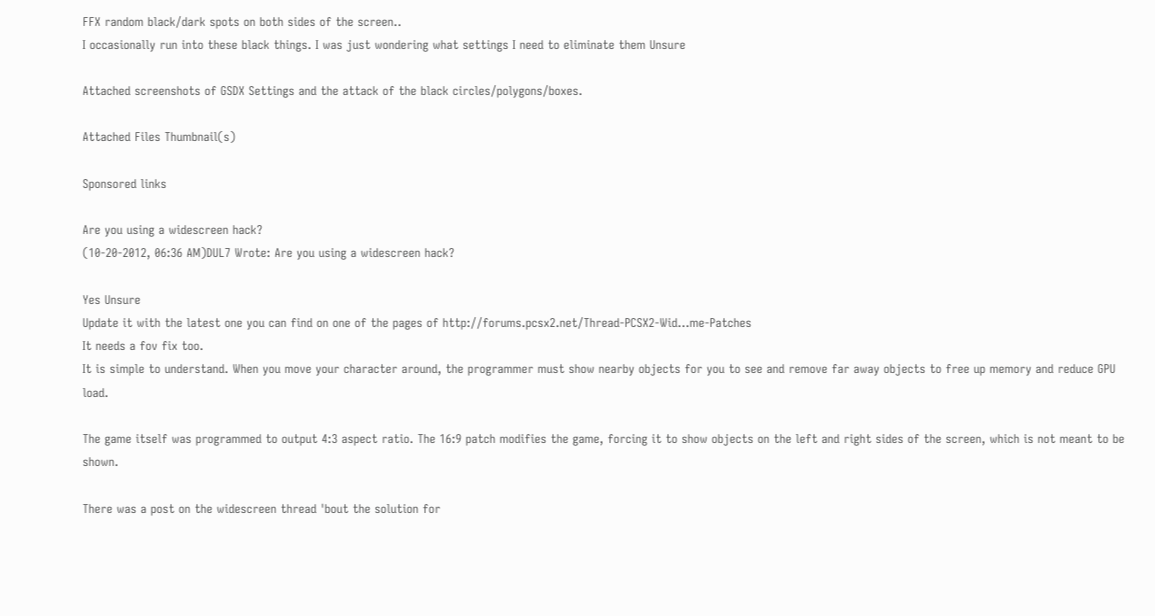FFX random black/dark spots on both sides of the screen..
I occasionally run into these black things. I was just wondering what settings I need to eliminate them Unsure

Attached screenshots of GSDX Settings and the attack of the black circles/polygons/boxes.

Attached Files Thumbnail(s)

Sponsored links

Are you using a widescreen hack?
(10-20-2012, 06:36 AM)DUL7 Wrote: Are you using a widescreen hack?

Yes Unsure
Update it with the latest one you can find on one of the pages of http://forums.pcsx2.net/Thread-PCSX2-Wid...me-Patches
It needs a fov fix too.
It is simple to understand. When you move your character around, the programmer must show nearby objects for you to see and remove far away objects to free up memory and reduce GPU load.

The game itself was programmed to output 4:3 aspect ratio. The 16:9 patch modifies the game, forcing it to show objects on the left and right sides of the screen, which is not meant to be shown.

There was a post on the widescreen thread 'bout the solution for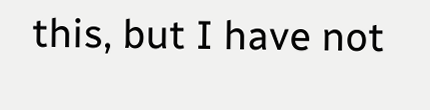this, but I have not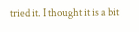tried it. I thought it is a bit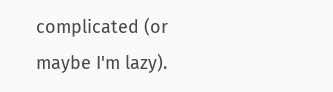complicated (or maybe I'm lazy).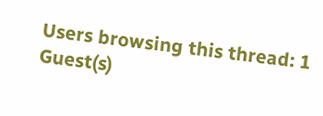Users browsing this thread: 1 Guest(s)